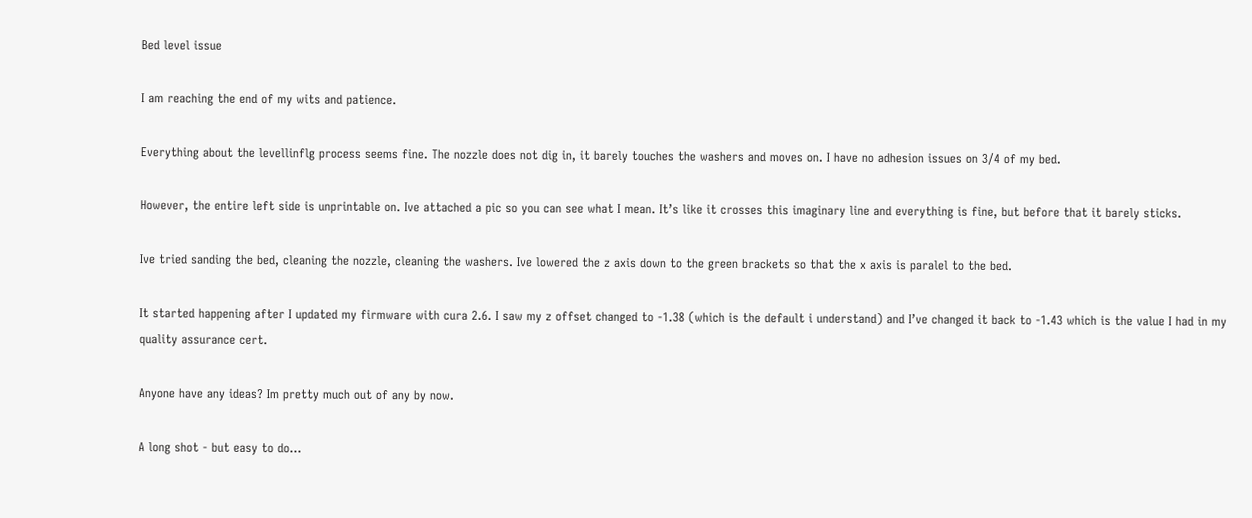Bed level issue

I am reaching the end of my wits and patience.

Everything about the levellinflg process seems fine. The nozzle does not dig in, it barely touches the washers and moves on. I have no adhesion issues on 3/4 of my bed.

However, the entire left side is unprintable on. Ive attached a pic so you can see what I mean. It’s like it crosses this imaginary line and everything is fine, but before that it barely sticks.

Ive tried sanding the bed, cleaning the nozzle, cleaning the washers. Ive lowered the z axis down to the green brackets so that the x axis is paralel to the bed.

It started happening after I updated my firmware with cura 2.6. I saw my z offset changed to -1.38 (which is the default i understand) and I’ve changed it back to -1.43 which is the value I had in my quality assurance cert.

Anyone have any ideas? Im pretty much out of any by now.

A long shot - but easy to do…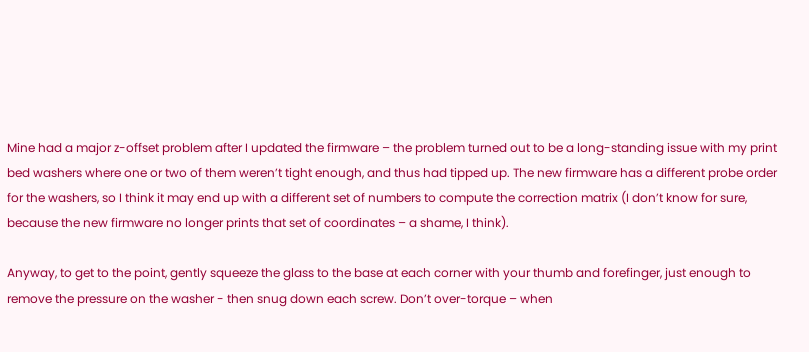Mine had a major z-offset problem after I updated the firmware – the problem turned out to be a long-standing issue with my print bed washers where one or two of them weren’t tight enough, and thus had tipped up. The new firmware has a different probe order for the washers, so I think it may end up with a different set of numbers to compute the correction matrix (I don’t know for sure, because the new firmware no longer prints that set of coordinates – a shame, I think).

Anyway, to get to the point, gently squeeze the glass to the base at each corner with your thumb and forefinger, just enough to remove the pressure on the washer - then snug down each screw. Don’t over-torque – when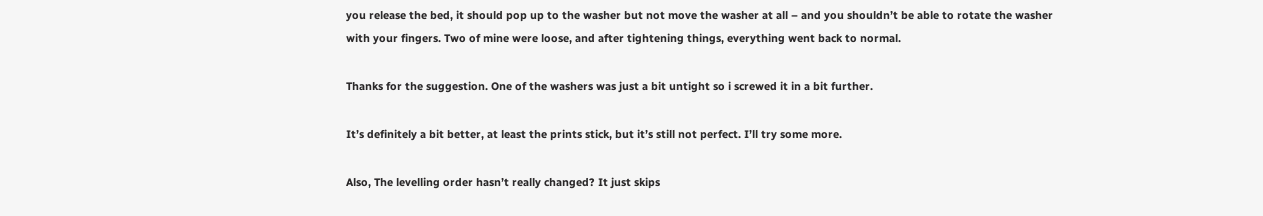you release the bed, it should pop up to the washer but not move the washer at all – and you shouldn’t be able to rotate the washer with your fingers. Two of mine were loose, and after tightening things, everything went back to normal.

Thanks for the suggestion. One of the washers was just a bit untight so i screwed it in a bit further.

It’s definitely a bit better, at least the prints stick, but it’s still not perfect. I’ll try some more.

Also, The levelling order hasn’t really changed? It just skips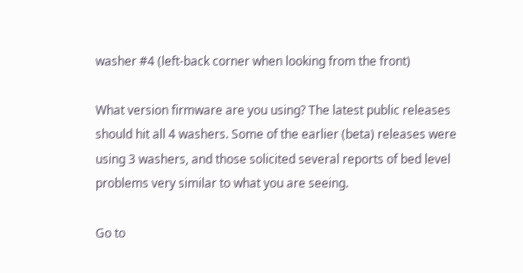washer #4 (left-back corner when looking from the front)

What version firmware are you using? The latest public releases should hit all 4 washers. Some of the earlier (beta) releases were using 3 washers, and those solicited several reports of bed level problems very similar to what you are seeing.

Go to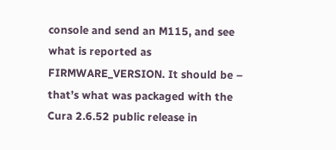console and send an M115, and see what is reported as FIRMWARE_VERSION. It should be – that’s what was packaged with the Cura 2.6.52 public release in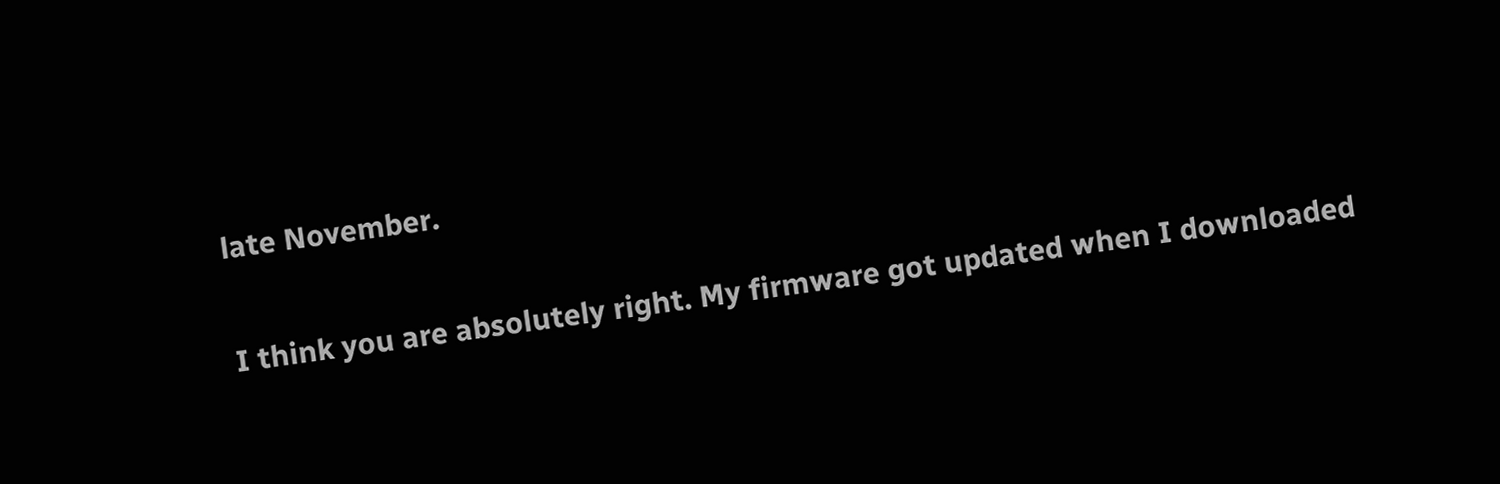late November.

I think you are absolutely right. My firmware got updated when I downloaded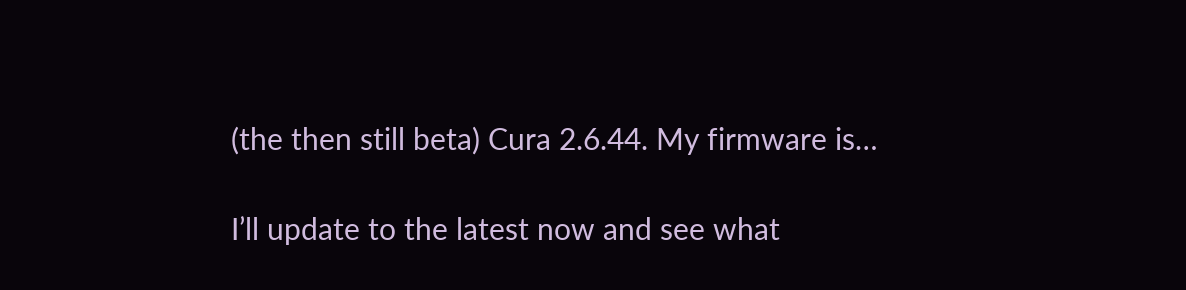(the then still beta) Cura 2.6.44. My firmware is…

I’ll update to the latest now and see what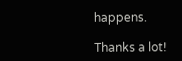happens.

Thanks a lot!